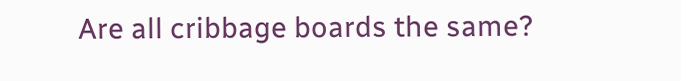Are all cribbage boards the same?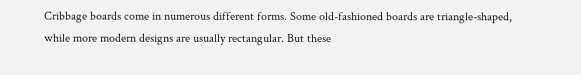Cribbage boards come in numerous different forms. Some old-fashioned boards are triangle-shaped, while more modern designs are usually rectangular. But these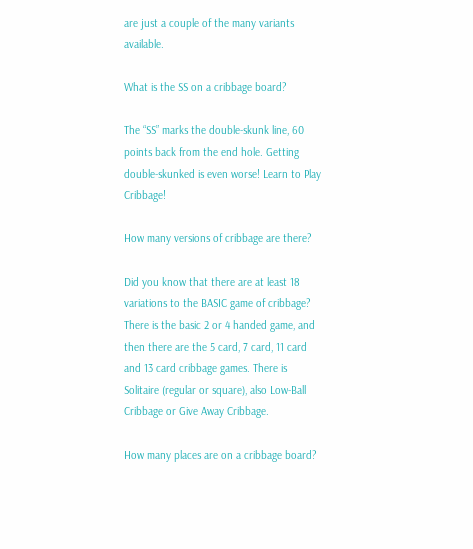are just a couple of the many variants available.

What is the SS on a cribbage board?

The “SS” marks the double-skunk line, 60 points back from the end hole. Getting double-skunked is even worse! Learn to Play Cribbage!

How many versions of cribbage are there?

Did you know that there are at least 18 variations to the BASIC game of cribbage? There is the basic 2 or 4 handed game, and then there are the 5 card, 7 card, 11 card and 13 card cribbage games. There is Solitaire (regular or square), also Low-Ball Cribbage or Give Away Cribbage.

How many places are on a cribbage board?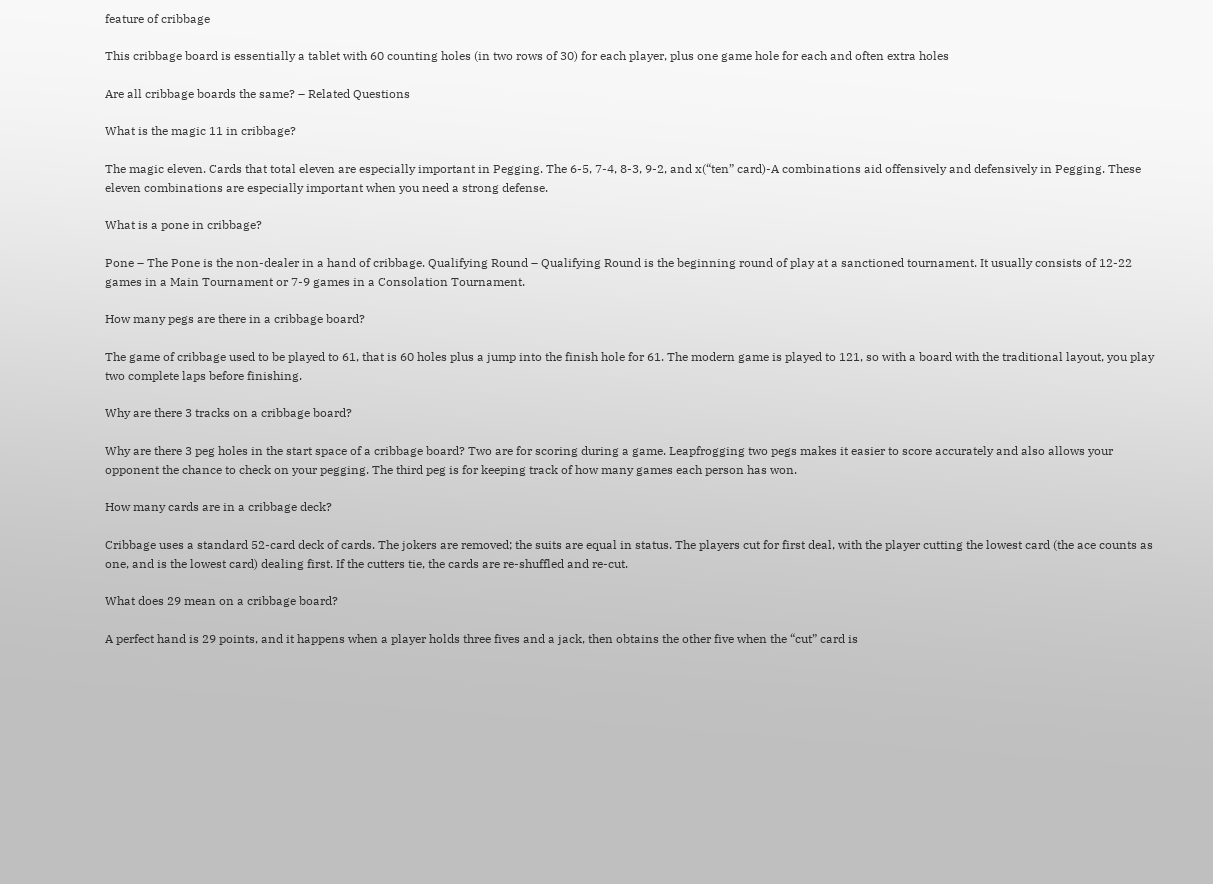feature of cribbage

This cribbage board is essentially a tablet with 60 counting holes (in two rows of 30) for each player, plus one game hole for each and often extra holes

Are all cribbage boards the same? – Related Questions

What is the magic 11 in cribbage?

The magic eleven. Cards that total eleven are especially important in Pegging. The 6-5, 7-4, 8-3, 9-2, and x(“ten” card)-A combinations aid offensively and defensively in Pegging. These eleven combinations are especially important when you need a strong defense.

What is a pone in cribbage?

Pone – The Pone is the non-dealer in a hand of cribbage. Qualifying Round – Qualifying Round is the beginning round of play at a sanctioned tournament. It usually consists of 12-22 games in a Main Tournament or 7-9 games in a Consolation Tournament.

How many pegs are there in a cribbage board?

The game of cribbage used to be played to 61, that is 60 holes plus a jump into the finish hole for 61. The modern game is played to 121, so with a board with the traditional layout, you play two complete laps before finishing.

Why are there 3 tracks on a cribbage board?

Why are there 3 peg holes in the start space of a cribbage board? Two are for scoring during a game. Leapfrogging two pegs makes it easier to score accurately and also allows your opponent the chance to check on your pegging. The third peg is for keeping track of how many games each person has won.

How many cards are in a cribbage deck?

Cribbage uses a standard 52-card deck of cards. The jokers are removed; the suits are equal in status. The players cut for first deal, with the player cutting the lowest card (the ace counts as one, and is the lowest card) dealing first. If the cutters tie, the cards are re-shuffled and re-cut.

What does 29 mean on a cribbage board?

A perfect hand is 29 points, and it happens when a player holds three fives and a jack, then obtains the other five when the “cut” card is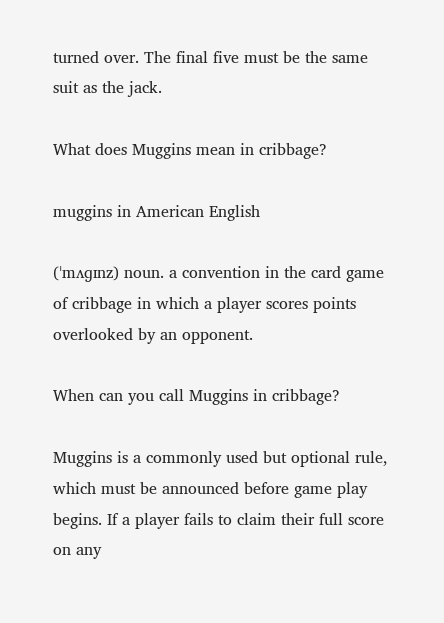turned over. The final five must be the same suit as the jack.

What does Muggins mean in cribbage?

muggins in American English

(ˈmʌɡɪnz) noun. a convention in the card game of cribbage in which a player scores points overlooked by an opponent.

When can you call Muggins in cribbage?

Muggins is a commonly used but optional rule, which must be announced before game play begins. If a player fails to claim their full score on any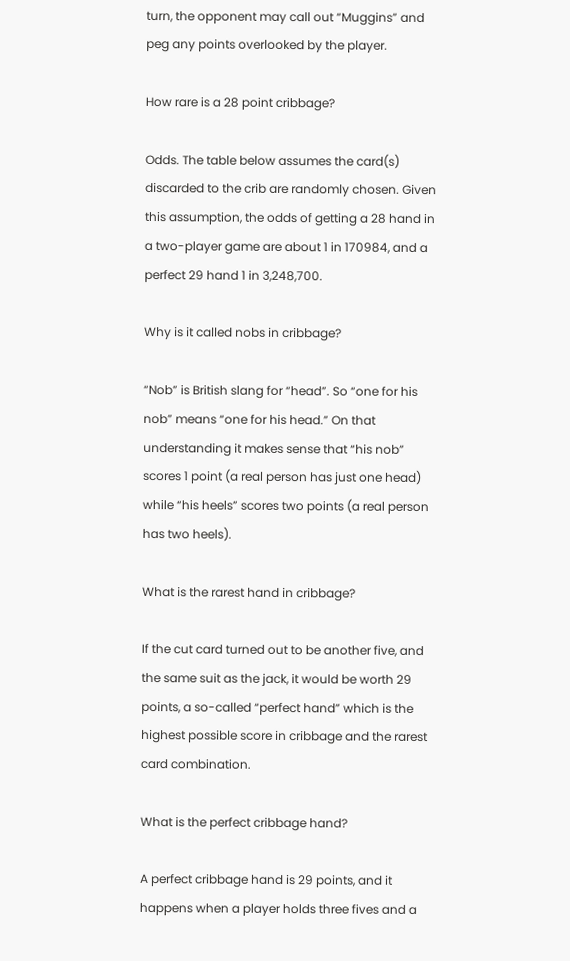turn, the opponent may call out “Muggins” and peg any points overlooked by the player.

How rare is a 28 point cribbage?

Odds. The table below assumes the card(s) discarded to the crib are randomly chosen. Given this assumption, the odds of getting a 28 hand in a two-player game are about 1 in 170984, and a perfect 29 hand 1 in 3,248,700.

Why is it called nobs in cribbage?

“Nob” is British slang for “head”. So “one for his nob” means “one for his head.” On that understanding it makes sense that “his nob” scores 1 point (a real person has just one head) while “his heels” scores two points (a real person has two heels).

What is the rarest hand in cribbage?

If the cut card turned out to be another five, and the same suit as the jack, it would be worth 29 points, a so-called “perfect hand” which is the highest possible score in cribbage and the rarest card combination.

What is the perfect cribbage hand?

A perfect cribbage hand is 29 points, and it happens when a player holds three fives and a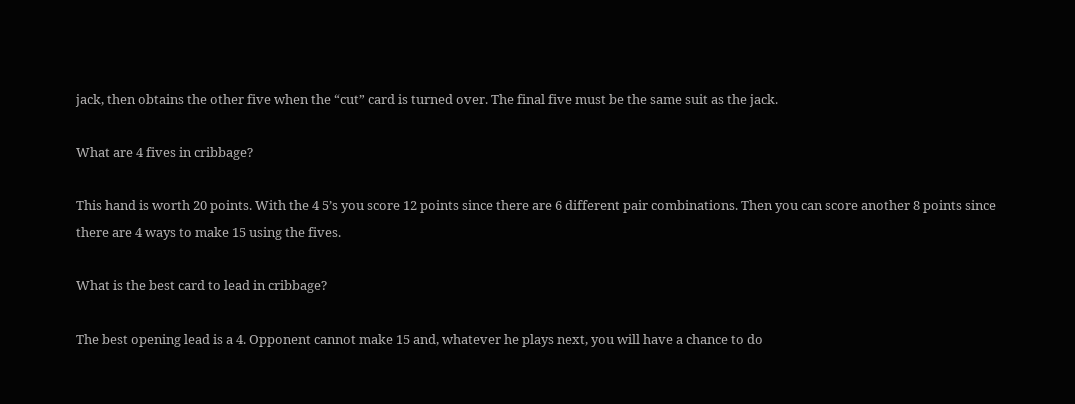jack, then obtains the other five when the “cut” card is turned over. The final five must be the same suit as the jack.

What are 4 fives in cribbage?

This hand is worth 20 points. With the 4 5’s you score 12 points since there are 6 different pair combinations. Then you can score another 8 points since there are 4 ways to make 15 using the fives.

What is the best card to lead in cribbage?

The best opening lead is a 4. Opponent cannot make 15 and, whatever he plays next, you will have a chance to do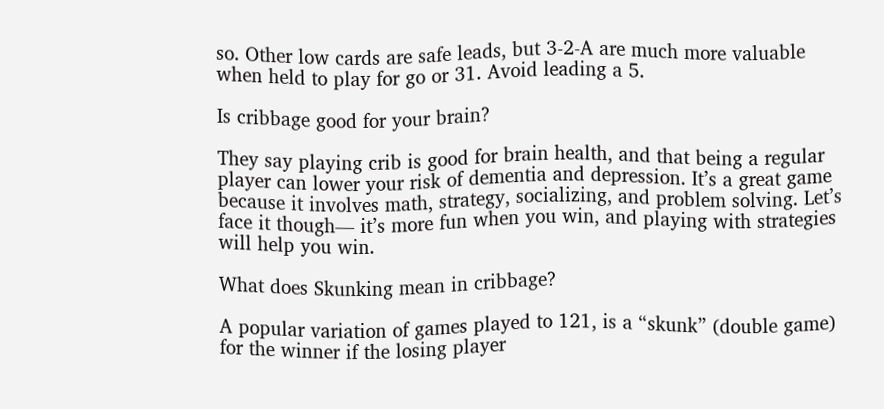so. Other low cards are safe leads, but 3-2-A are much more valuable when held to play for go or 31. Avoid leading a 5.

Is cribbage good for your brain?

They say playing crib is good for brain health, and that being a regular player can lower your risk of dementia and depression. It’s a great game because it involves math, strategy, socializing, and problem solving. Let’s face it though— it’s more fun when you win, and playing with strategies will help you win.

What does Skunking mean in cribbage?

A popular variation of games played to 121, is a “skunk” (double game) for the winner if the losing player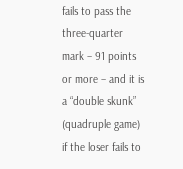fails to pass the three-quarter mark – 91 points or more – and it is a “double skunk” (quadruple game) if the loser fails to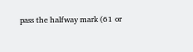pass the halfway mark (61 or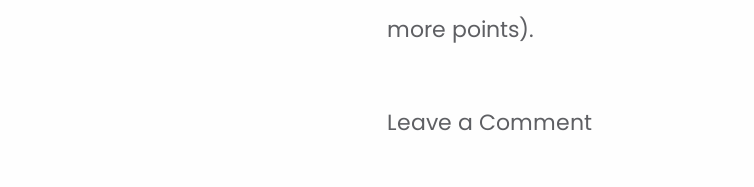more points).

Leave a Comment